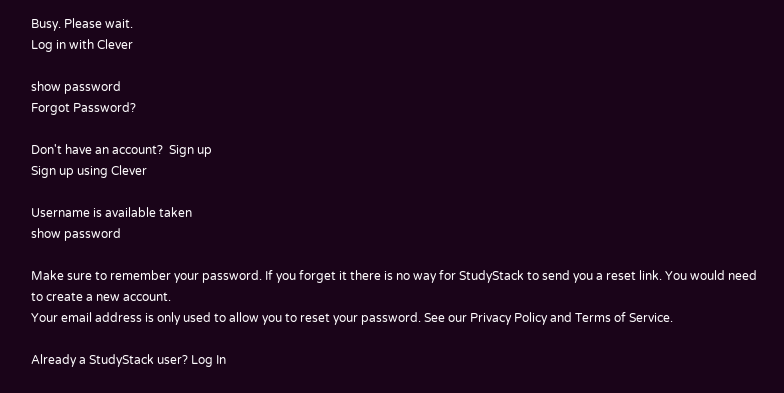Busy. Please wait.
Log in with Clever

show password
Forgot Password?

Don't have an account?  Sign up
Sign up using Clever

Username is available taken
show password

Make sure to remember your password. If you forget it there is no way for StudyStack to send you a reset link. You would need to create a new account.
Your email address is only used to allow you to reset your password. See our Privacy Policy and Terms of Service.

Already a StudyStack user? Log In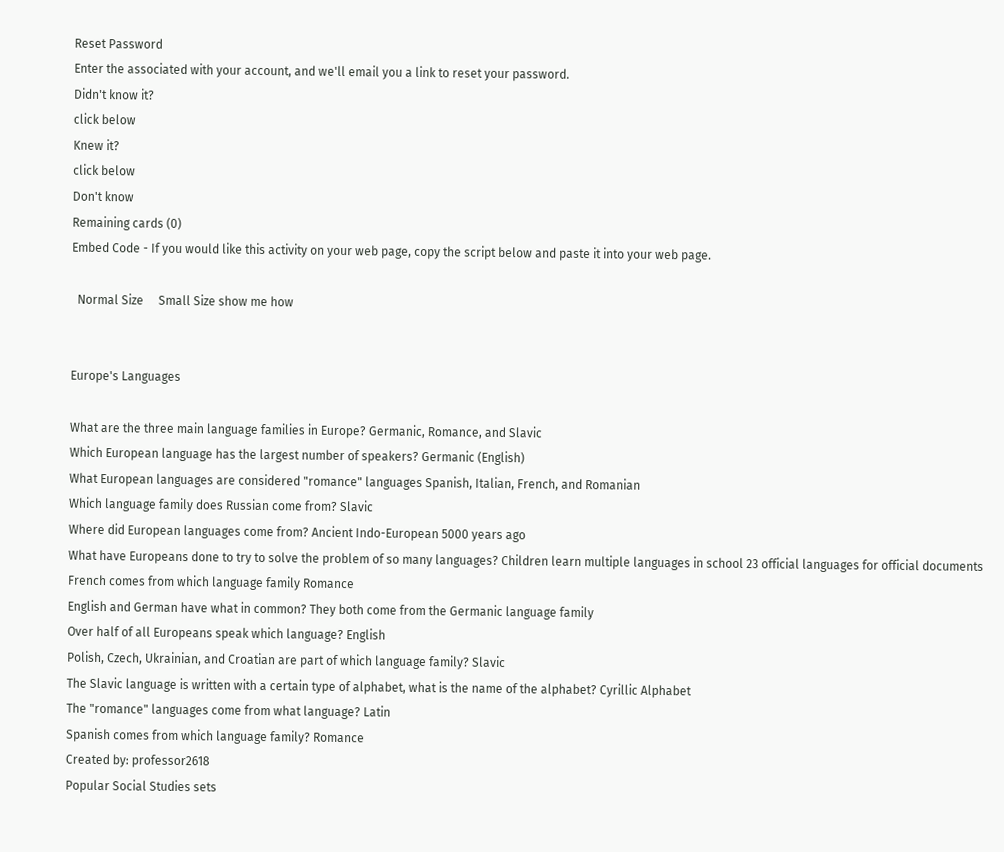Reset Password
Enter the associated with your account, and we'll email you a link to reset your password.
Didn't know it?
click below
Knew it?
click below
Don't know
Remaining cards (0)
Embed Code - If you would like this activity on your web page, copy the script below and paste it into your web page.

  Normal Size     Small Size show me how


Europe's Languages

What are the three main language families in Europe? Germanic, Romance, and Slavic
Which European language has the largest number of speakers? Germanic (English)
What European languages are considered "romance" languages Spanish, Italian, French, and Romanian
Which language family does Russian come from? Slavic
Where did European languages come from? Ancient Indo-European 5000 years ago
What have Europeans done to try to solve the problem of so many languages? Children learn multiple languages in school 23 official languages for official documents
French comes from which language family Romance
English and German have what in common? They both come from the Germanic language family
Over half of all Europeans speak which language? English
Polish, Czech, Ukrainian, and Croatian are part of which language family? Slavic
The Slavic language is written with a certain type of alphabet, what is the name of the alphabet? Cyrillic Alphabet
The "romance" languages come from what language? Latin
Spanish comes from which language family? Romance
Created by: professor2618
Popular Social Studies sets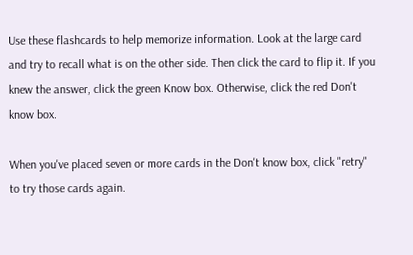Use these flashcards to help memorize information. Look at the large card and try to recall what is on the other side. Then click the card to flip it. If you knew the answer, click the green Know box. Otherwise, click the red Don't know box.

When you've placed seven or more cards in the Don't know box, click "retry" to try those cards again.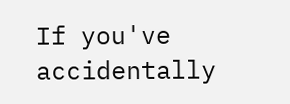If you've accidentally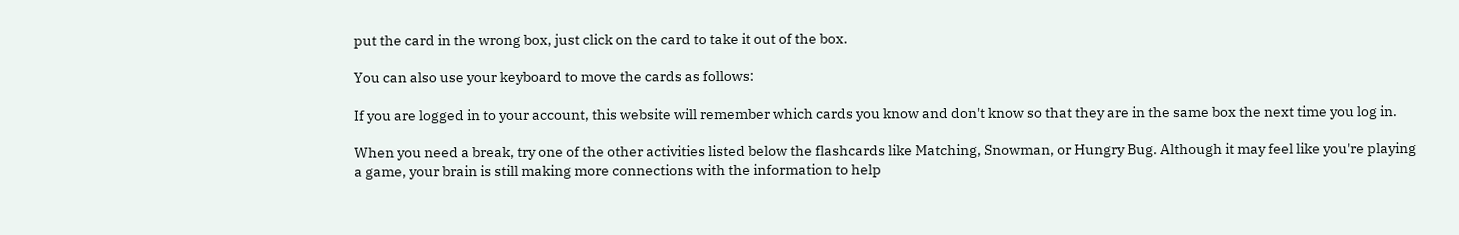put the card in the wrong box, just click on the card to take it out of the box.

You can also use your keyboard to move the cards as follows:

If you are logged in to your account, this website will remember which cards you know and don't know so that they are in the same box the next time you log in.

When you need a break, try one of the other activities listed below the flashcards like Matching, Snowman, or Hungry Bug. Although it may feel like you're playing a game, your brain is still making more connections with the information to help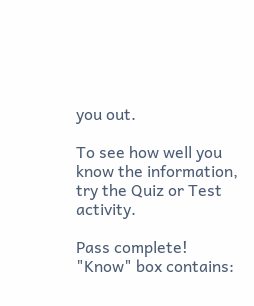you out.

To see how well you know the information, try the Quiz or Test activity.

Pass complete!
"Know" box contains: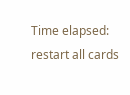Time elapsed:
restart all cards